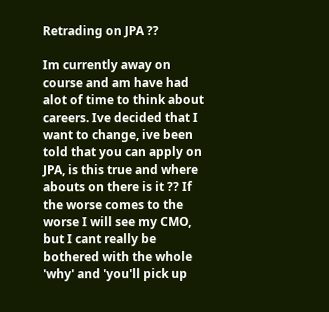Retrading on JPA ??

Im currently away on course and am have had alot of time to think about careers. Ive decided that I want to change, ive been told that you can apply on JPA, is this true and where abouts on there is it ?? If the worse comes to the worse I will see my CMO, but I cant really be bothered with the whole 'why' and 'you'll pick up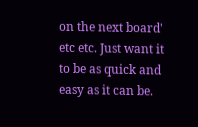on the next board' etc etc. Just want it to be as quick and easy as it can be.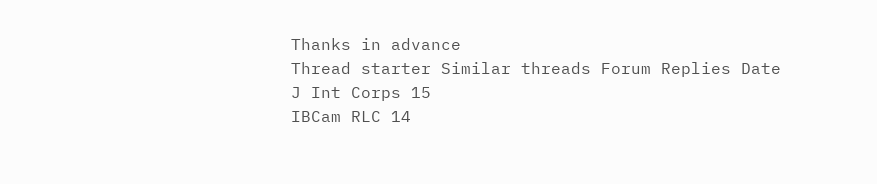Thanks in advance
Thread starter Similar threads Forum Replies Date
J Int Corps 15
IBCam RLC 14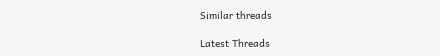Similar threads

Latest Threads